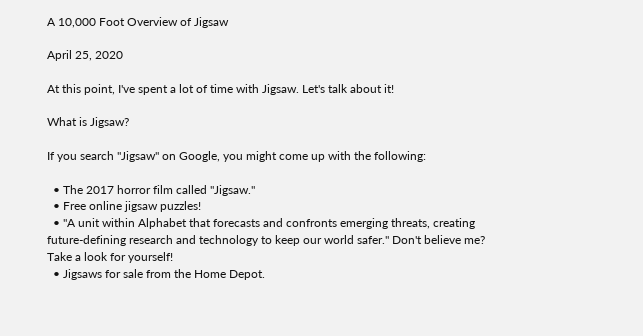A 10,000 Foot Overview of Jigsaw

April 25, 2020

At this point, I've spent a lot of time with Jigsaw. Let's talk about it!

What is Jigsaw?

If you search "Jigsaw" on Google, you might come up with the following:

  • The 2017 horror film called "Jigsaw."
  • Free online jigsaw puzzles!
  • "A unit within Alphabet that forecasts and confronts emerging threats, creating future-defining research and technology to keep our world safer." Don't believe me? Take a look for yourself!
  • Jigsaws for sale from the Home Depot.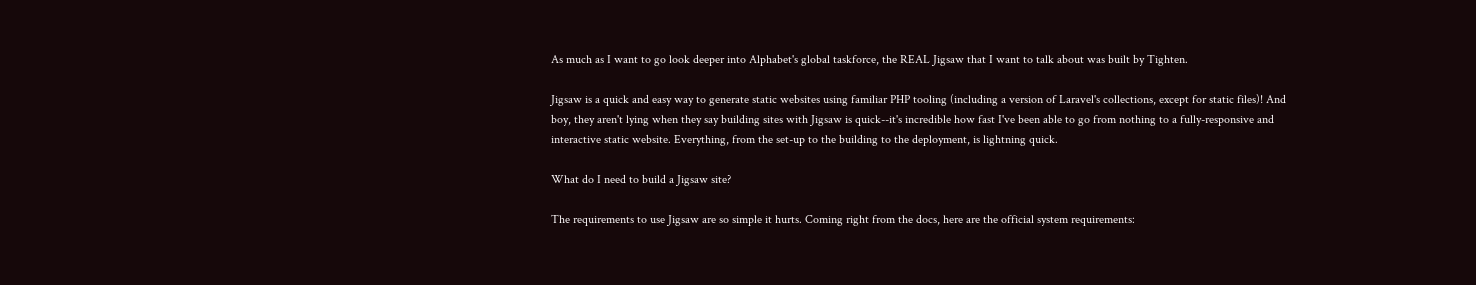As much as I want to go look deeper into Alphabet's global taskforce, the REAL Jigsaw that I want to talk about was built by Tighten.

Jigsaw is a quick and easy way to generate static websites using familiar PHP tooling (including a version of Laravel's collections, except for static files)! And boy, they aren't lying when they say building sites with Jigsaw is quick--it's incredible how fast I've been able to go from nothing to a fully-responsive and interactive static website. Everything, from the set-up to the building to the deployment, is lightning quick.

What do I need to build a Jigsaw site?

The requirements to use Jigsaw are so simple it hurts. Coming right from the docs, here are the official system requirements: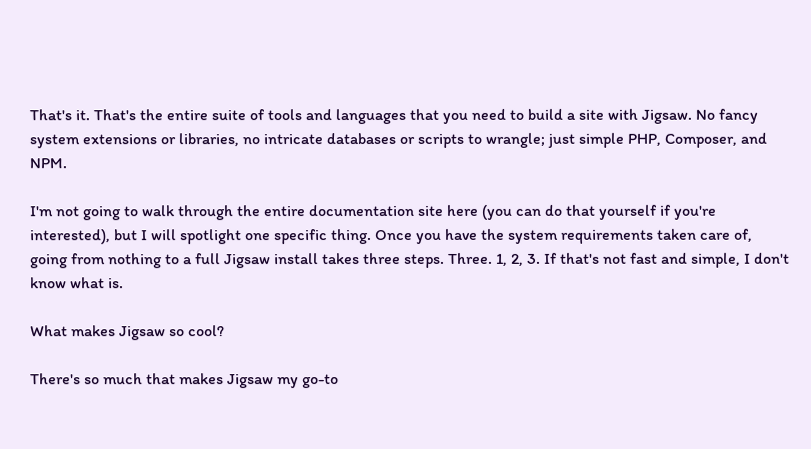That's it. That's the entire suite of tools and languages that you need to build a site with Jigsaw. No fancy system extensions or libraries, no intricate databases or scripts to wrangle; just simple PHP, Composer, and NPM.

I'm not going to walk through the entire documentation site here (you can do that yourself if you're interested), but I will spotlight one specific thing. Once you have the system requirements taken care of, going from nothing to a full Jigsaw install takes three steps. Three. 1, 2, 3. If that's not fast and simple, I don't know what is.

What makes Jigsaw so cool?

There's so much that makes Jigsaw my go-to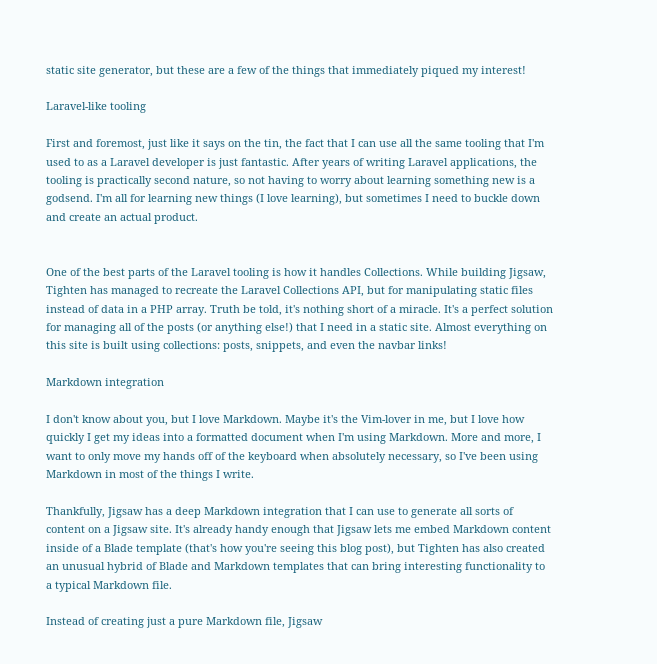static site generator, but these are a few of the things that immediately piqued my interest!

Laravel-like tooling

First and foremost, just like it says on the tin, the fact that I can use all the same tooling that I'm used to as a Laravel developer is just fantastic. After years of writing Laravel applications, the tooling is practically second nature, so not having to worry about learning something new is a godsend. I'm all for learning new things (I love learning), but sometimes I need to buckle down and create an actual product.


One of the best parts of the Laravel tooling is how it handles Collections. While building Jigsaw, Tighten has managed to recreate the Laravel Collections API, but for manipulating static files instead of data in a PHP array. Truth be told, it's nothing short of a miracle. It's a perfect solution for managing all of the posts (or anything else!) that I need in a static site. Almost everything on this site is built using collections: posts, snippets, and even the navbar links!

Markdown integration

I don't know about you, but I love Markdown. Maybe it's the Vim-lover in me, but I love how quickly I get my ideas into a formatted document when I'm using Markdown. More and more, I want to only move my hands off of the keyboard when absolutely necessary, so I've been using Markdown in most of the things I write.

Thankfully, Jigsaw has a deep Markdown integration that I can use to generate all sorts of content on a Jigsaw site. It's already handy enough that Jigsaw lets me embed Markdown content inside of a Blade template (that's how you're seeing this blog post), but Tighten has also created an unusual hybrid of Blade and Markdown templates that can bring interesting functionality to a typical Markdown file.

Instead of creating just a pure Markdown file, Jigsaw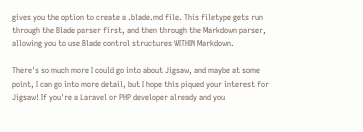gives you the option to create a .blade.md file. This filetype gets run through the Blade parser first, and then through the Markdown parser, allowing you to use Blade control structures WITHIN Markdown.

There's so much more I could go into about Jigsaw, and maybe at some point, I can go into more detail, but I hope this piqued your interest for Jigsaw! If you're a Laravel or PHP developer already and you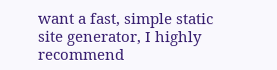want a fast, simple static site generator, I highly recommend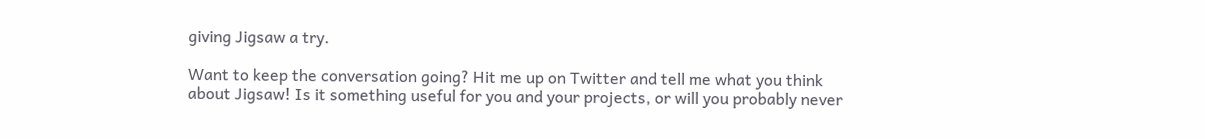giving Jigsaw a try.

Want to keep the conversation going? Hit me up on Twitter and tell me what you think about Jigsaw! Is it something useful for you and your projects, or will you probably never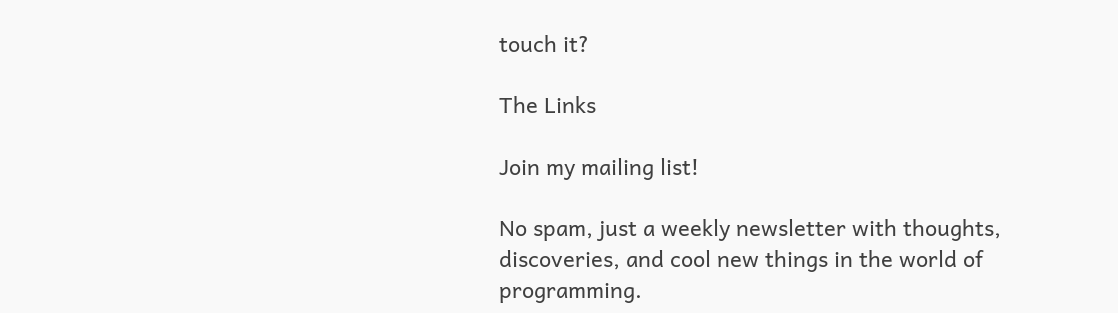touch it?

The Links

Join my mailing list!

No spam, just a weekly newsletter with thoughts, discoveries, and cool new things in the world of programming.